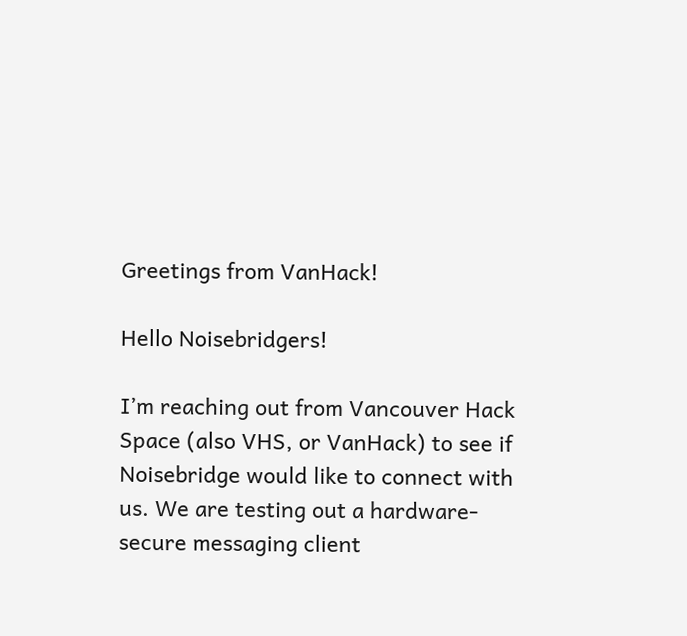Greetings from VanHack!

Hello Noisebridgers!

I’m reaching out from Vancouver Hack Space (also VHS, or VanHack) to see if Noisebridge would like to connect with us. We are testing out a hardware-secure messaging client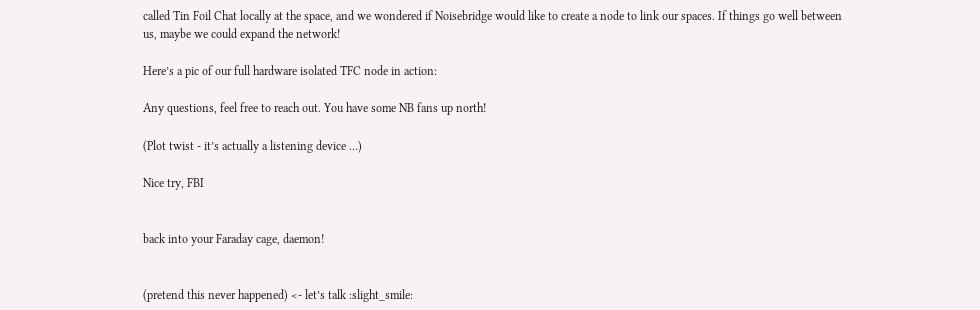called Tin Foil Chat locally at the space, and we wondered if Noisebridge would like to create a node to link our spaces. If things go well between us, maybe we could expand the network!

Here’s a pic of our full hardware isolated TFC node in action:

Any questions, feel free to reach out. You have some NB fans up north!

(Plot twist - it’s actually a listening device …)

Nice try, FBI


back into your Faraday cage, daemon!


(pretend this never happened) <- let’s talk :slight_smile: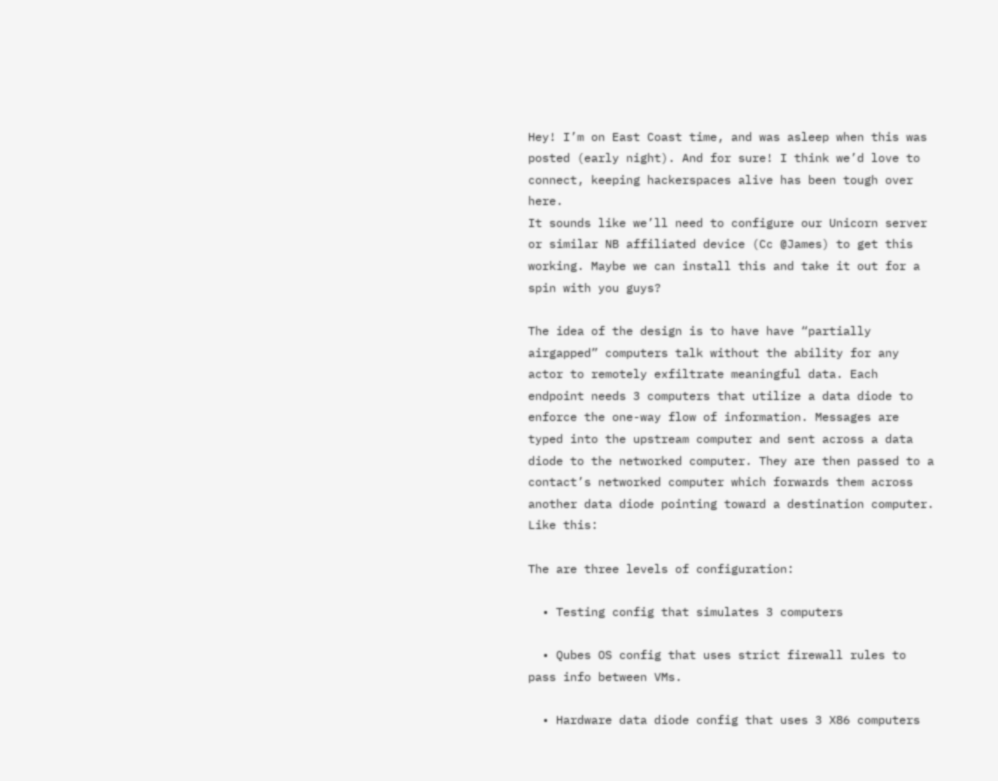Hey! I’m on East Coast time, and was asleep when this was posted (early night). And for sure! I think we’d love to connect, keeping hackerspaces alive has been tough over here.
It sounds like we’ll need to configure our Unicorn server or similar NB affiliated device (Cc @James) to get this working. Maybe we can install this and take it out for a spin with you guys?

The idea of the design is to have have “partially airgapped” computers talk without the ability for any actor to remotely exfiltrate meaningful data. Each endpoint needs 3 computers that utilize a data diode to enforce the one-way flow of information. Messages are typed into the upstream computer and sent across a data diode to the networked computer. They are then passed to a contact’s networked computer which forwards them across another data diode pointing toward a destination computer. Like this:

The are three levels of configuration:

  • Testing config that simulates 3 computers

  • Qubes OS config that uses strict firewall rules to pass info between VMs.

  • Hardware data diode config that uses 3 X86 computers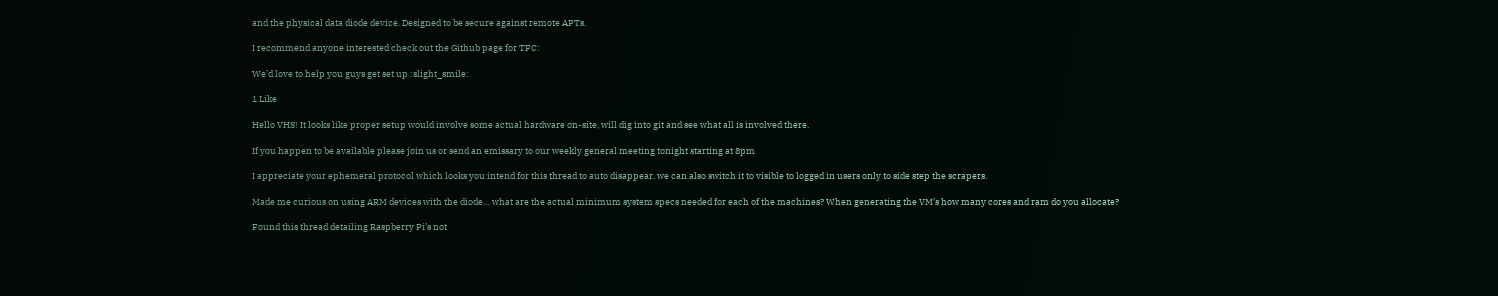and the physical data diode device. Designed to be secure against remote APTs.

I recommend anyone interested check out the Github page for TFC:

We’d love to help you guys get set up :slight_smile:

1 Like

Hello VHS! It looks like proper setup would involve some actual hardware on-site, will dig into git and see what all is involved there.

If you happen to be available please join us or send an emissary to our weekly general meeting tonight starting at 8pm

I appreciate your ephemeral protocol which looks you intend for this thread to auto disappear, we can also switch it to visible to logged in users only to side step the scrapers.

Made me curious on using ARM devices with the diode… what are the actual minimum system specs needed for each of the machines? When generating the VM’s how many cores and ram do you allocate?

Found this thread detailing Raspberry Pi’s not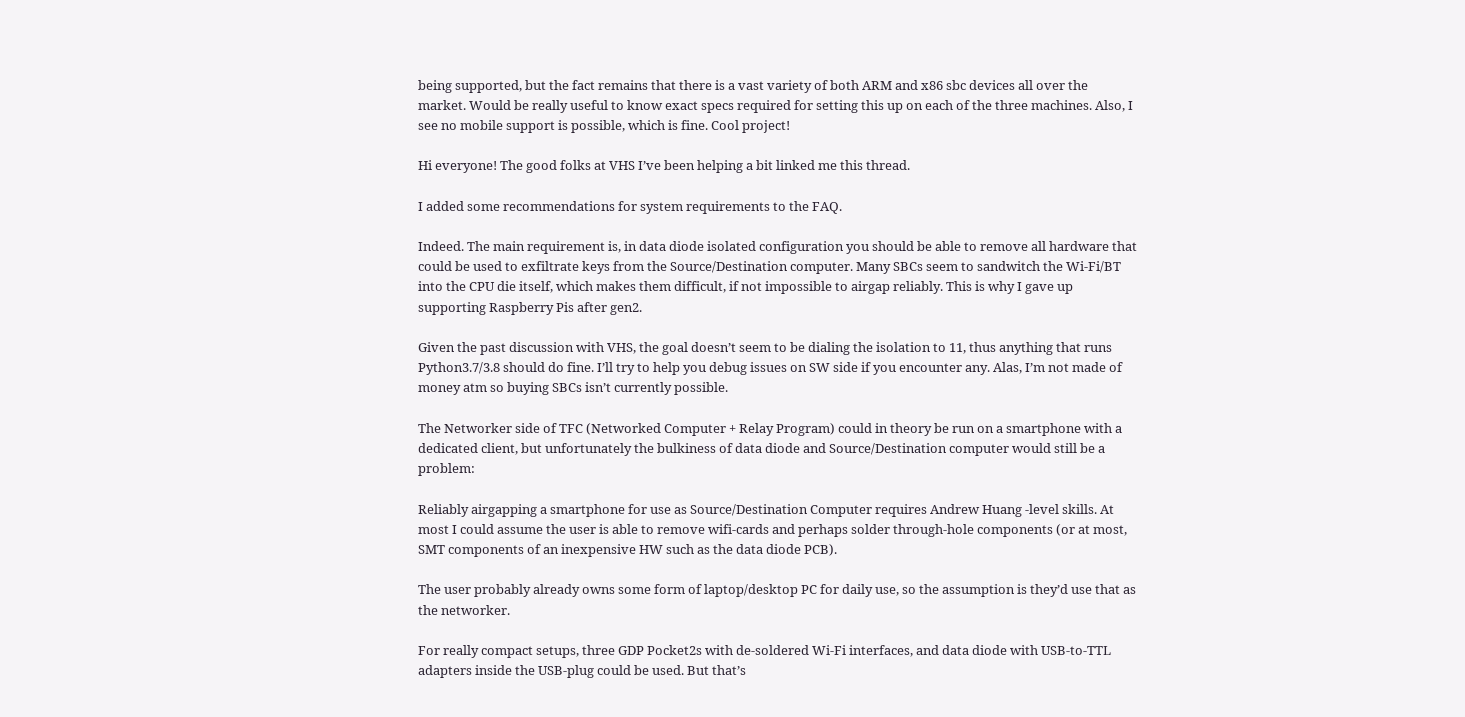being supported, but the fact remains that there is a vast variety of both ARM and x86 sbc devices all over the market. Would be really useful to know exact specs required for setting this up on each of the three machines. Also, I see no mobile support is possible, which is fine. Cool project!

Hi everyone! The good folks at VHS I’ve been helping a bit linked me this thread.

I added some recommendations for system requirements to the FAQ.

Indeed. The main requirement is, in data diode isolated configuration you should be able to remove all hardware that could be used to exfiltrate keys from the Source/Destination computer. Many SBCs seem to sandwitch the Wi-Fi/BT into the CPU die itself, which makes them difficult, if not impossible to airgap reliably. This is why I gave up supporting Raspberry Pis after gen2.

Given the past discussion with VHS, the goal doesn’t seem to be dialing the isolation to 11, thus anything that runs Python3.7/3.8 should do fine. I’ll try to help you debug issues on SW side if you encounter any. Alas, I’m not made of money atm so buying SBCs isn’t currently possible.

The Networker side of TFC (Networked Computer + Relay Program) could in theory be run on a smartphone with a dedicated client, but unfortunately the bulkiness of data diode and Source/Destination computer would still be a problem:

Reliably airgapping a smartphone for use as Source/Destination Computer requires Andrew Huang -level skills. At most I could assume the user is able to remove wifi-cards and perhaps solder through-hole components (or at most, SMT components of an inexpensive HW such as the data diode PCB).

The user probably already owns some form of laptop/desktop PC for daily use, so the assumption is they’d use that as the networker.

For really compact setups, three GDP Pocket2s with de-soldered Wi-Fi interfaces, and data diode with USB-to-TTL adapters inside the USB-plug could be used. But that’s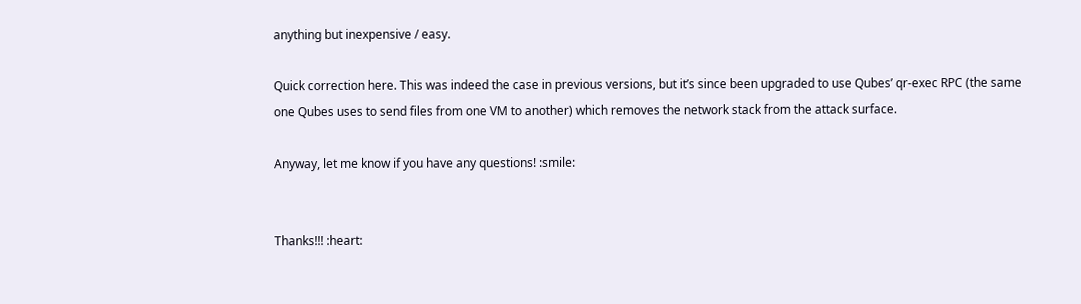anything but inexpensive / easy.

Quick correction here. This was indeed the case in previous versions, but it’s since been upgraded to use Qubes’ qr-exec RPC (the same one Qubes uses to send files from one VM to another) which removes the network stack from the attack surface.

Anyway, let me know if you have any questions! :smile:


Thanks!!! :heart: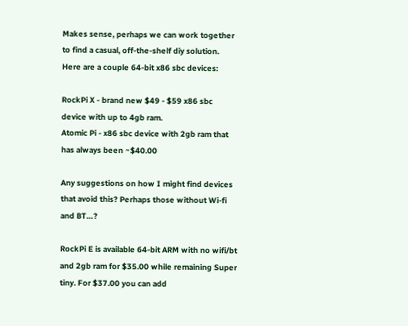Makes sense, perhaps we can work together to find a casual, off-the-shelf diy solution. Here are a couple 64-bit x86 sbc devices:

RockPi X - brand new $49 - $59 x86 sbc device with up to 4gb ram.
Atomic Pi - x86 sbc device with 2gb ram that has always been ~$40.00

Any suggestions on how I might find devices that avoid this? Perhaps those without Wi-fi and BT…?

RockPi E is available 64-bit ARM with no wifi/bt and 2gb ram for $35.00 while remaining Super tiny. For $37.00 you can add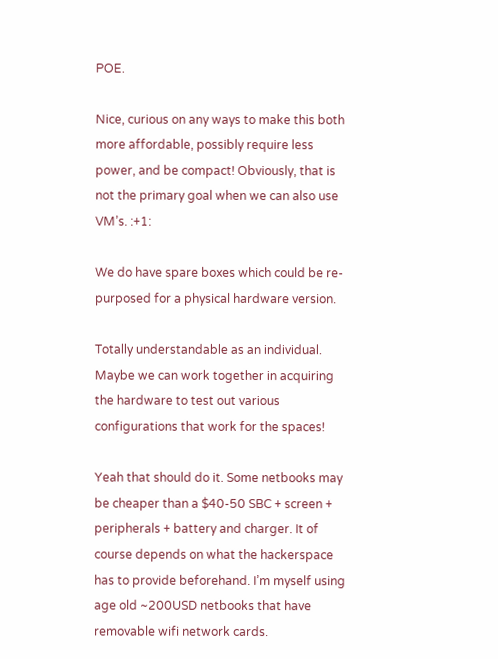POE.

Nice, curious on any ways to make this both more affordable, possibly require less power, and be compact! Obviously, that is not the primary goal when we can also use VM’s. :+1:

We do have spare boxes which could be re-purposed for a physical hardware version.

Totally understandable as an individual. Maybe we can work together in acquiring the hardware to test out various configurations that work for the spaces!

Yeah that should do it. Some netbooks may be cheaper than a $40-50 SBC + screen + peripherals + battery and charger. It of course depends on what the hackerspace has to provide beforehand. I’m myself using age old ~200USD netbooks that have removable wifi network cards.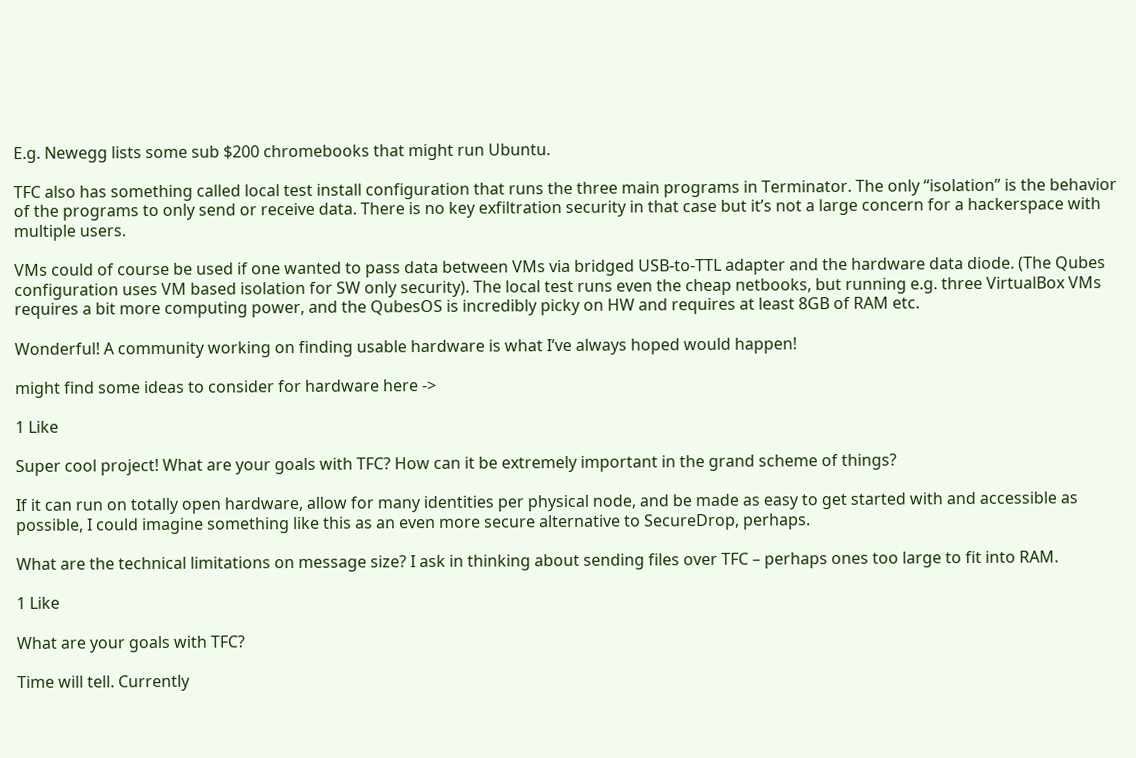E.g. Newegg lists some sub $200 chromebooks that might run Ubuntu.

TFC also has something called local test install configuration that runs the three main programs in Terminator. The only “isolation” is the behavior of the programs to only send or receive data. There is no key exfiltration security in that case but it’s not a large concern for a hackerspace with multiple users.

VMs could of course be used if one wanted to pass data between VMs via bridged USB-to-TTL adapter and the hardware data diode. (The Qubes configuration uses VM based isolation for SW only security). The local test runs even the cheap netbooks, but running e.g. three VirtualBox VMs requires a bit more computing power, and the QubesOS is incredibly picky on HW and requires at least 8GB of RAM etc.

Wonderful! A community working on finding usable hardware is what I’ve always hoped would happen!

might find some ideas to consider for hardware here ->

1 Like

Super cool project! What are your goals with TFC? How can it be extremely important in the grand scheme of things?

If it can run on totally open hardware, allow for many identities per physical node, and be made as easy to get started with and accessible as possible, I could imagine something like this as an even more secure alternative to SecureDrop, perhaps.

What are the technical limitations on message size? I ask in thinking about sending files over TFC – perhaps ones too large to fit into RAM.

1 Like

What are your goals with TFC?

Time will tell. Currently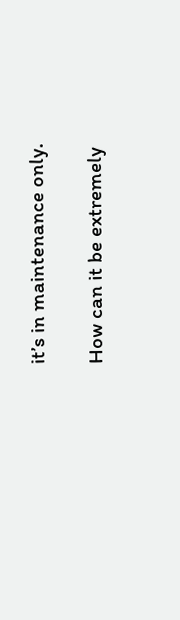it’s in maintenance only.

How can it be extremely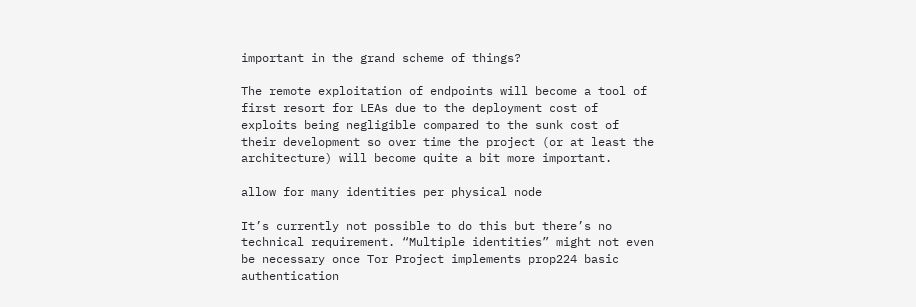important in the grand scheme of things?

The remote exploitation of endpoints will become a tool of first resort for LEAs due to the deployment cost of exploits being negligible compared to the sunk cost of their development so over time the project (or at least the architecture) will become quite a bit more important.

allow for many identities per physical node

It’s currently not possible to do this but there’s no technical requirement. “Multiple identities” might not even be necessary once Tor Project implements prop224 basic authentication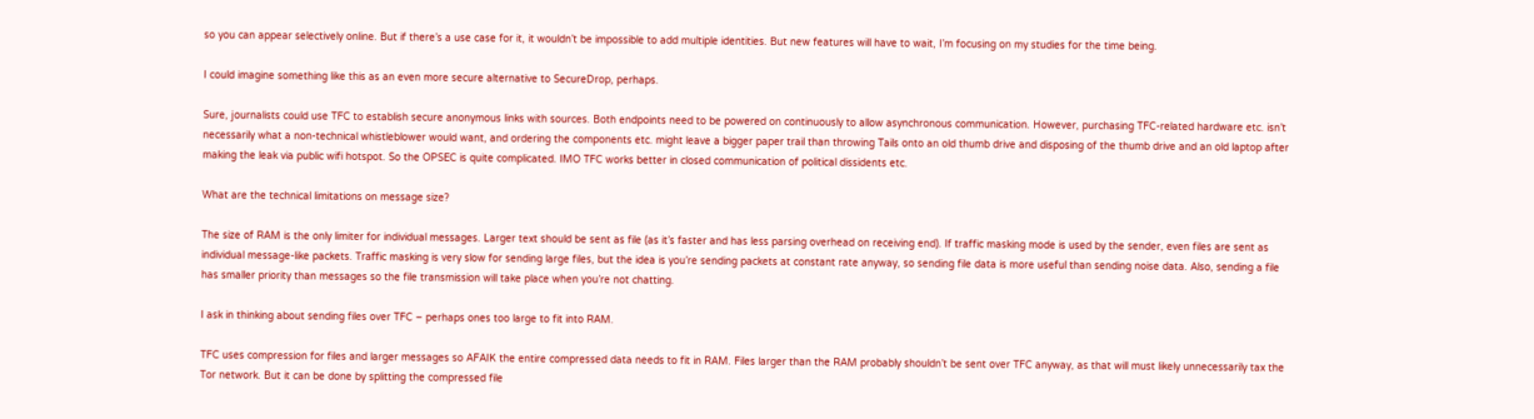so you can appear selectively online. But if there’s a use case for it, it wouldn’t be impossible to add multiple identities. But new features will have to wait, I’m focusing on my studies for the time being.

I could imagine something like this as an even more secure alternative to SecureDrop, perhaps.

Sure, journalists could use TFC to establish secure anonymous links with sources. Both endpoints need to be powered on continuously to allow asynchronous communication. However, purchasing TFC-related hardware etc. isn’t necessarily what a non-technical whistleblower would want, and ordering the components etc. might leave a bigger paper trail than throwing Tails onto an old thumb drive and disposing of the thumb drive and an old laptop after making the leak via public wifi hotspot. So the OPSEC is quite complicated. IMO TFC works better in closed communication of political dissidents etc.

What are the technical limitations on message size?

The size of RAM is the only limiter for individual messages. Larger text should be sent as file (as it’s faster and has less parsing overhead on receiving end). If traffic masking mode is used by the sender, even files are sent as individual message-like packets. Traffic masking is very slow for sending large files, but the idea is you’re sending packets at constant rate anyway, so sending file data is more useful than sending noise data. Also, sending a file has smaller priority than messages so the file transmission will take place when you’re not chatting.

I ask in thinking about sending files over TFC – perhaps ones too large to fit into RAM.

TFC uses compression for files and larger messages so AFAIK the entire compressed data needs to fit in RAM. Files larger than the RAM probably shouldn’t be sent over TFC anyway, as that will must likely unnecessarily tax the Tor network. But it can be done by splitting the compressed file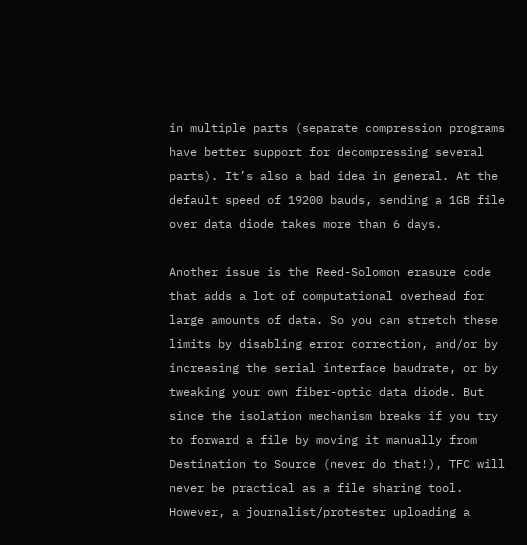in multiple parts (separate compression programs have better support for decompressing several parts). It’s also a bad idea in general. At the default speed of 19200 bauds, sending a 1GB file over data diode takes more than 6 days.

Another issue is the Reed-Solomon erasure code that adds a lot of computational overhead for large amounts of data. So you can stretch these limits by disabling error correction, and/or by increasing the serial interface baudrate, or by tweaking your own fiber-optic data diode. But since the isolation mechanism breaks if you try to forward a file by moving it manually from Destination to Source (never do that!), TFC will never be practical as a file sharing tool. However, a journalist/protester uploading a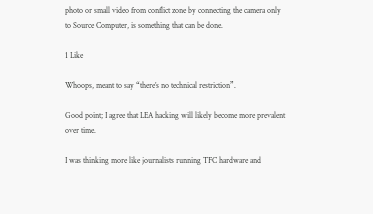photo or small video from conflict zone by connecting the camera only to Source Computer, is something that can be done.

1 Like

Whoops, meant to say “there’s no technical restriction”.

Good point; I agree that LEA hacking will likely become more prevalent over time.

I was thinking more like journalists running TFC hardware and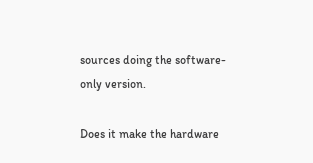sources doing the software-only version.

Does it make the hardware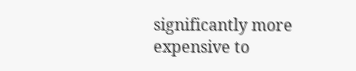significantly more expensive to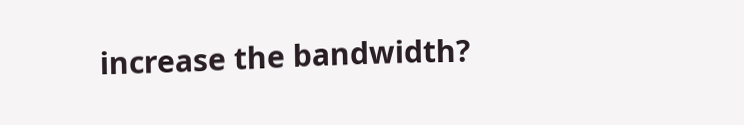increase the bandwidth?